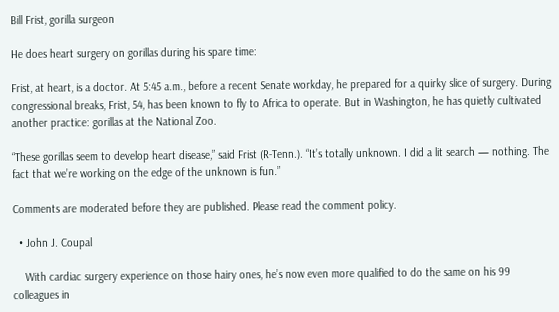Bill Frist, gorilla surgeon

He does heart surgery on gorillas during his spare time:

Frist, at heart, is a doctor. At 5:45 a.m., before a recent Senate workday, he prepared for a quirky slice of surgery. During congressional breaks, Frist, 54, has been known to fly to Africa to operate. But in Washington, he has quietly cultivated another practice: gorillas at the National Zoo.

“These gorillas seem to develop heart disease,” said Frist (R-Tenn.). “It’s totally unknown. I did a lit search — nothing. The fact that we’re working on the edge of the unknown is fun.”

Comments are moderated before they are published. Please read the comment policy.

  • John J. Coupal

    With cardiac surgery experience on those hairy ones, he’s now even more qualified to do the same on his 99 colleagues in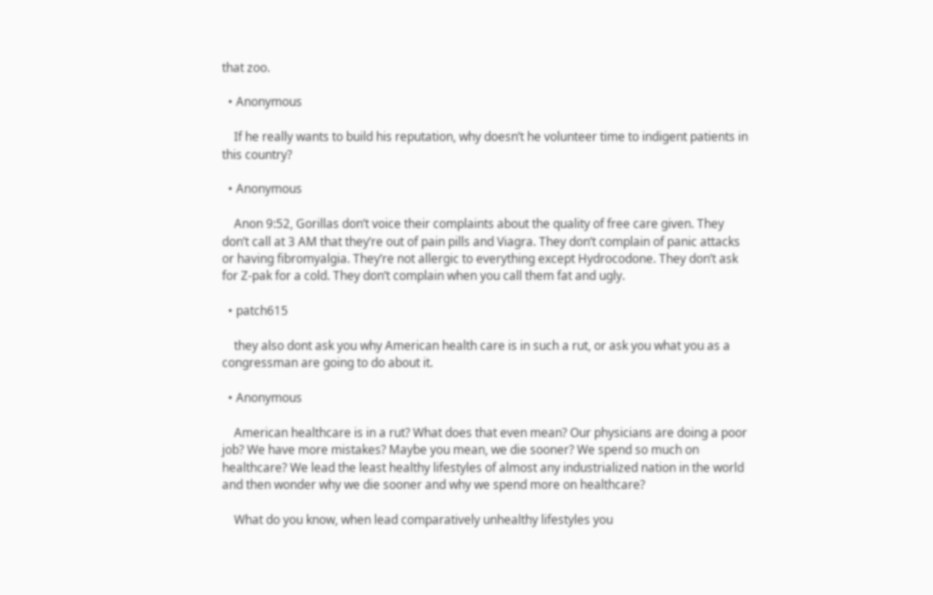that zoo.

  • Anonymous

    If he really wants to build his reputation, why doesn’t he volunteer time to indigent patients in this country?

  • Anonymous

    Anon 9:52, Gorillas don’t voice their complaints about the quality of free care given. They don’t call at 3 AM that they’re out of pain pills and Viagra. They don’t complain of panic attacks or having fibromyalgia. They’re not allergic to everything except Hydrocodone. They don’t ask for Z-pak for a cold. They don’t complain when you call them fat and ugly.

  • patch615

    they also dont ask you why American health care is in such a rut, or ask you what you as a congressman are going to do about it.

  • Anonymous

    American healthcare is in a rut? What does that even mean? Our physicians are doing a poor job? We have more mistakes? Maybe you mean, we die sooner? We spend so much on healthcare? We lead the least healthy lifestyles of almost any industrialized nation in the world and then wonder why we die sooner and why we spend more on healthcare?

    What do you know, when lead comparatively unhealthy lifestyles you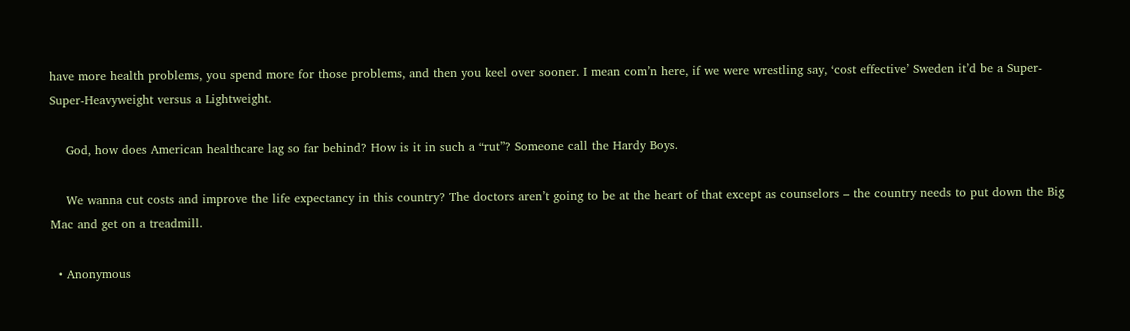have more health problems, you spend more for those problems, and then you keel over sooner. I mean com’n here, if we were wrestling say, ‘cost effective’ Sweden it’d be a Super-Super-Heavyweight versus a Lightweight.

    God, how does American healthcare lag so far behind? How is it in such a “rut”? Someone call the Hardy Boys.

    We wanna cut costs and improve the life expectancy in this country? The doctors aren’t going to be at the heart of that except as counselors – the country needs to put down the Big Mac and get on a treadmill.

  • Anonymous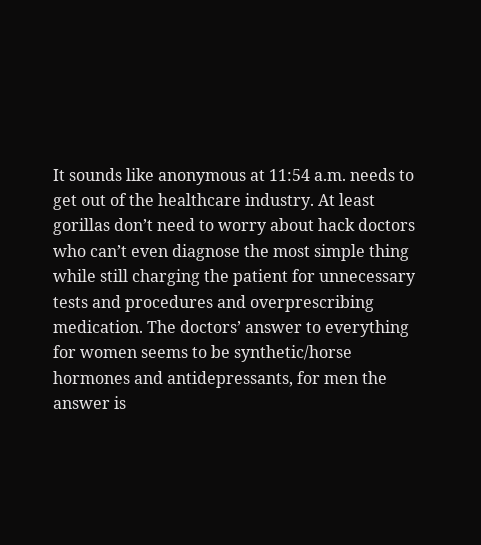It sounds like anonymous at 11:54 a.m. needs to get out of the healthcare industry. At least gorillas don’t need to worry about hack doctors who can’t even diagnose the most simple thing while still charging the patient for unnecessary tests and procedures and overprescribing medication. The doctors’ answer to everything for women seems to be synthetic/horse hormones and antidepressants, for men the answer is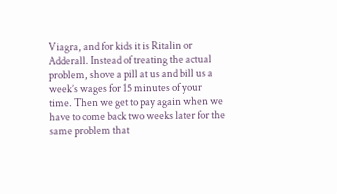Viagra, and for kids it is Ritalin or Adderall. Instead of treating the actual problem, shove a pill at us and bill us a week’s wages for 15 minutes of your time. Then we get to pay again when we have to come back two weeks later for the same problem that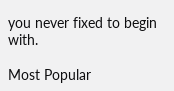you never fixed to begin with.

Most Popular